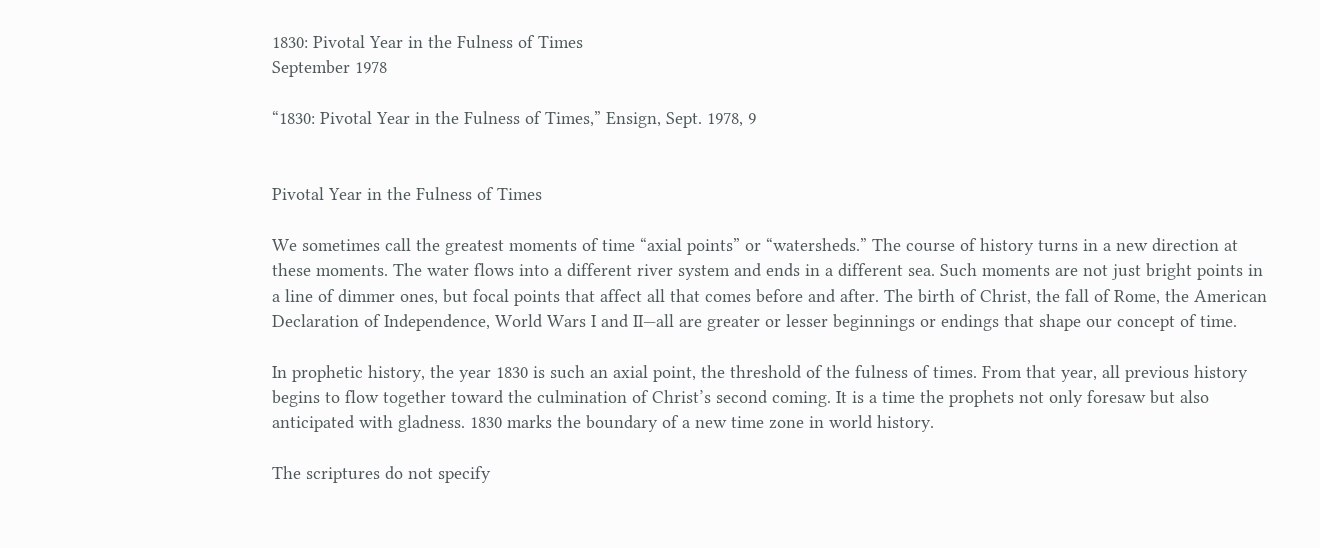1830: Pivotal Year in the Fulness of Times
September 1978

“1830: Pivotal Year in the Fulness of Times,” Ensign, Sept. 1978, 9


Pivotal Year in the Fulness of Times

We sometimes call the greatest moments of time “axial points” or “watersheds.” The course of history turns in a new direction at these moments. The water flows into a different river system and ends in a different sea. Such moments are not just bright points in a line of dimmer ones, but focal points that affect all that comes before and after. The birth of Christ, the fall of Rome, the American Declaration of Independence, World Wars I and II—all are greater or lesser beginnings or endings that shape our concept of time.

In prophetic history, the year 1830 is such an axial point, the threshold of the fulness of times. From that year, all previous history begins to flow together toward the culmination of Christ’s second coming. It is a time the prophets not only foresaw but also anticipated with gladness. 1830 marks the boundary of a new time zone in world history.

The scriptures do not specify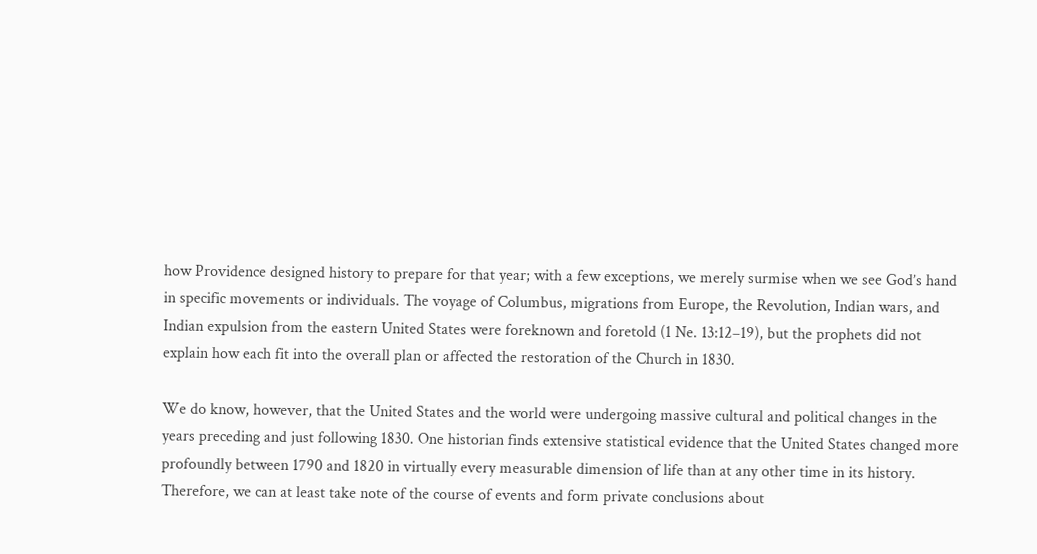how Providence designed history to prepare for that year; with a few exceptions, we merely surmise when we see God’s hand in specific movements or individuals. The voyage of Columbus, migrations from Europe, the Revolution, Indian wars, and Indian expulsion from the eastern United States were foreknown and foretold (1 Ne. 13:12–19), but the prophets did not explain how each fit into the overall plan or affected the restoration of the Church in 1830.

We do know, however, that the United States and the world were undergoing massive cultural and political changes in the years preceding and just following 1830. One historian finds extensive statistical evidence that the United States changed more profoundly between 1790 and 1820 in virtually every measurable dimension of life than at any other time in its history. Therefore, we can at least take note of the course of events and form private conclusions about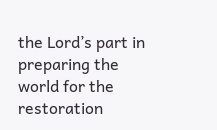the Lord’s part in preparing the world for the restoration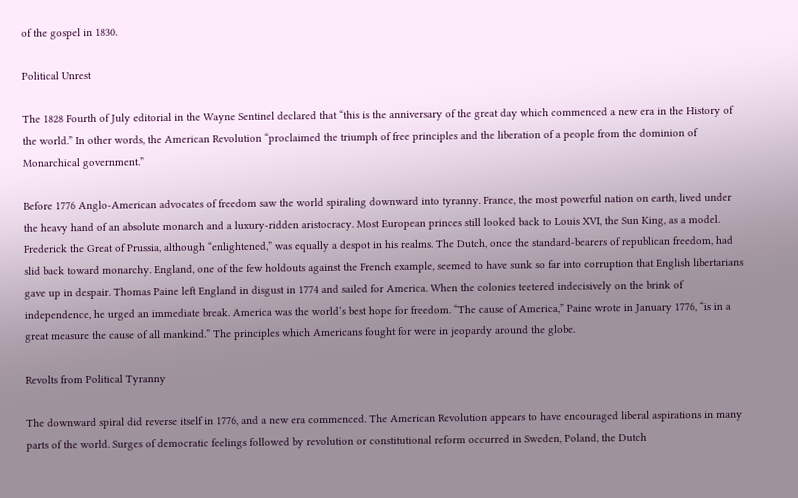of the gospel in 1830.

Political Unrest

The 1828 Fourth of July editorial in the Wayne Sentinel declared that “this is the anniversary of the great day which commenced a new era in the History of the world.” In other words, the American Revolution “proclaimed the triumph of free principles and the liberation of a people from the dominion of Monarchical government.”

Before 1776 Anglo-American advocates of freedom saw the world spiraling downward into tyranny. France, the most powerful nation on earth, lived under the heavy hand of an absolute monarch and a luxury-ridden aristocracy. Most European princes still looked back to Louis XVI, the Sun King, as a model. Frederick the Great of Prussia, although “enlightened,” was equally a despot in his realms. The Dutch, once the standard-bearers of republican freedom, had slid back toward monarchy. England, one of the few holdouts against the French example, seemed to have sunk so far into corruption that English libertarians gave up in despair. Thomas Paine left England in disgust in 1774 and sailed for America. When the colonies teetered indecisively on the brink of independence, he urged an immediate break. America was the world’s best hope for freedom. “The cause of America,” Paine wrote in January 1776, “is in a great measure the cause of all mankind.” The principles which Americans fought for were in jeopardy around the globe.

Revolts from Political Tyranny

The downward spiral did reverse itself in 1776, and a new era commenced. The American Revolution appears to have encouraged liberal aspirations in many parts of the world. Surges of democratic feelings followed by revolution or constitutional reform occurred in Sweden, Poland, the Dutch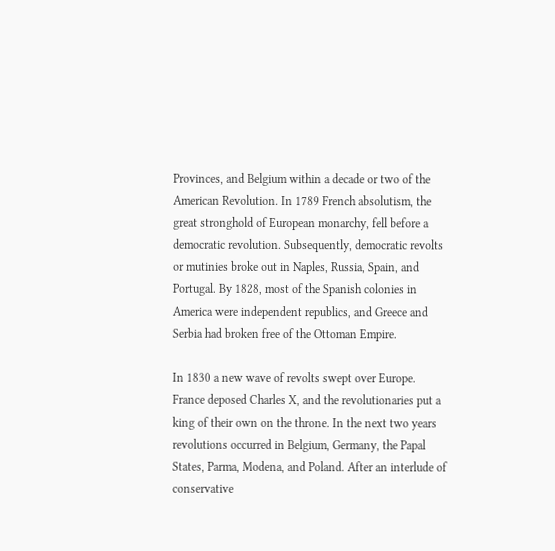Provinces, and Belgium within a decade or two of the American Revolution. In 1789 French absolutism, the great stronghold of European monarchy, fell before a democratic revolution. Subsequently, democratic revolts or mutinies broke out in Naples, Russia, Spain, and Portugal. By 1828, most of the Spanish colonies in America were independent republics, and Greece and Serbia had broken free of the Ottoman Empire.

In 1830 a new wave of revolts swept over Europe. France deposed Charles X, and the revolutionaries put a king of their own on the throne. In the next two years revolutions occurred in Belgium, Germany, the Papal States, Parma, Modena, and Poland. After an interlude of conservative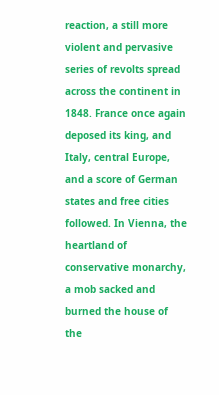reaction, a still more violent and pervasive series of revolts spread across the continent in 1848. France once again deposed its king, and Italy, central Europe, and a score of German states and free cities followed. In Vienna, the heartland of conservative monarchy, a mob sacked and burned the house of the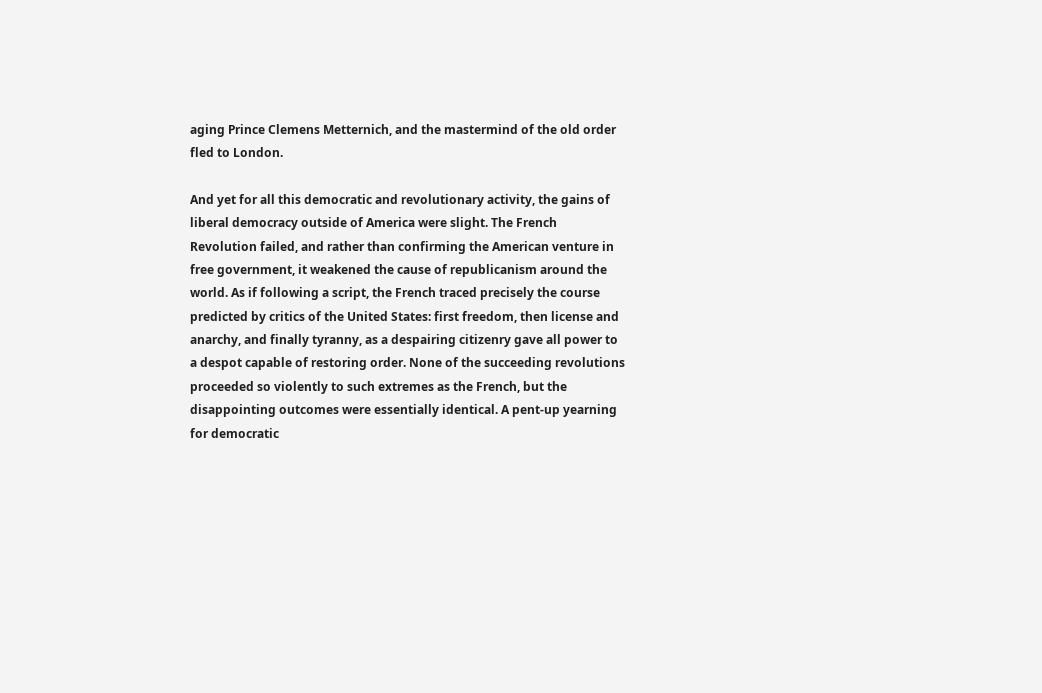aging Prince Clemens Metternich, and the mastermind of the old order fled to London.

And yet for all this democratic and revolutionary activity, the gains of liberal democracy outside of America were slight. The French Revolution failed, and rather than confirming the American venture in free government, it weakened the cause of republicanism around the world. As if following a script, the French traced precisely the course predicted by critics of the United States: first freedom, then license and anarchy, and finally tyranny, as a despairing citizenry gave all power to a despot capable of restoring order. None of the succeeding revolutions proceeded so violently to such extremes as the French, but the disappointing outcomes were essentially identical. A pent-up yearning for democratic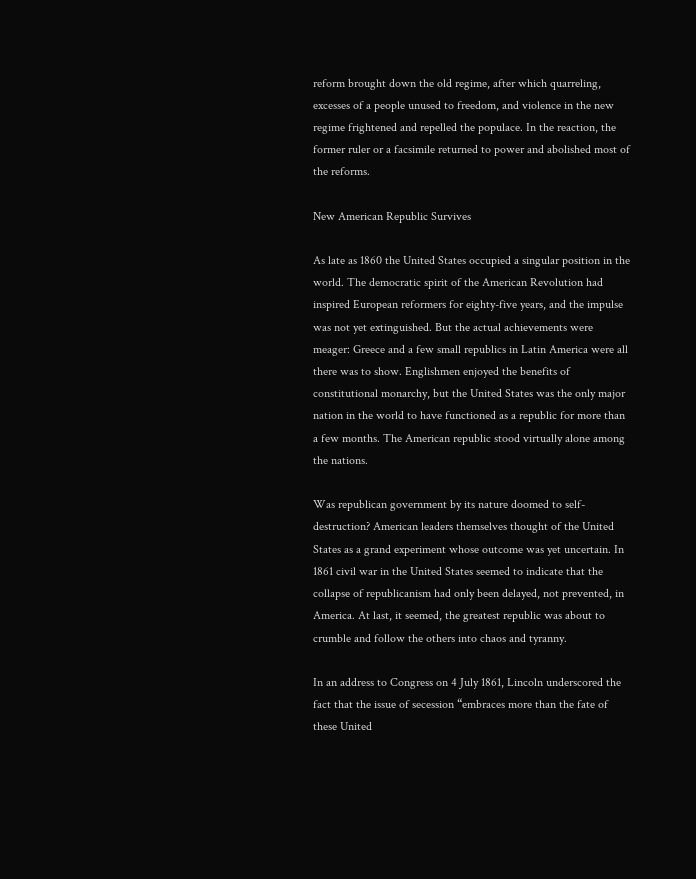reform brought down the old regime, after which quarreling, excesses of a people unused to freedom, and violence in the new regime frightened and repelled the populace. In the reaction, the former ruler or a facsimile returned to power and abolished most of the reforms.

New American Republic Survives

As late as 1860 the United States occupied a singular position in the world. The democratic spirit of the American Revolution had inspired European reformers for eighty-five years, and the impulse was not yet extinguished. But the actual achievements were meager: Greece and a few small republics in Latin America were all there was to show. Englishmen enjoyed the benefits of constitutional monarchy, but the United States was the only major nation in the world to have functioned as a republic for more than a few months. The American republic stood virtually alone among the nations.

Was republican government by its nature doomed to self-destruction? American leaders themselves thought of the United States as a grand experiment whose outcome was yet uncertain. In 1861 civil war in the United States seemed to indicate that the collapse of republicanism had only been delayed, not prevented, in America. At last, it seemed, the greatest republic was about to crumble and follow the others into chaos and tyranny.

In an address to Congress on 4 July 1861, Lincoln underscored the fact that the issue of secession “embraces more than the fate of these United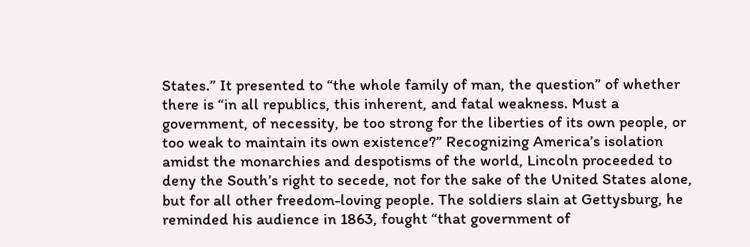States.” It presented to “the whole family of man, the question” of whether there is “in all republics, this inherent, and fatal weakness. Must a government, of necessity, be too strong for the liberties of its own people, or too weak to maintain its own existence?” Recognizing America’s isolation amidst the monarchies and despotisms of the world, Lincoln proceeded to deny the South’s right to secede, not for the sake of the United States alone, but for all other freedom-loving people. The soldiers slain at Gettysburg, he reminded his audience in 1863, fought “that government of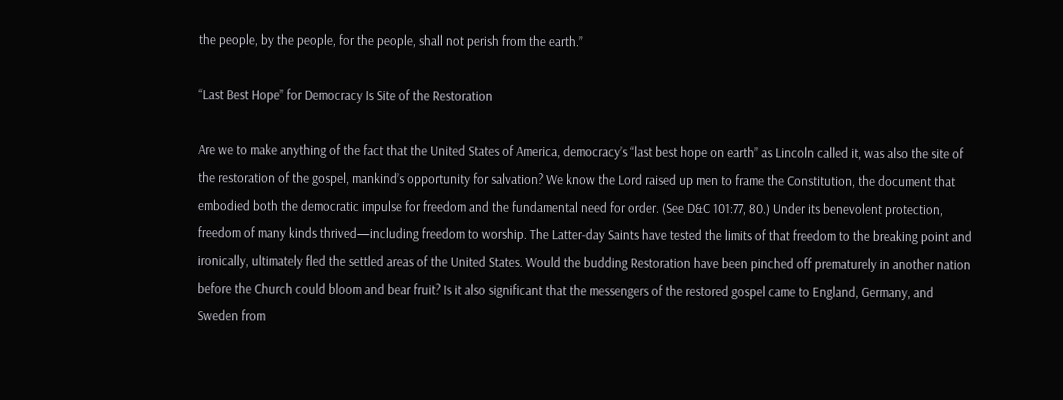the people, by the people, for the people, shall not perish from the earth.”

“Last Best Hope” for Democracy Is Site of the Restoration

Are we to make anything of the fact that the United States of America, democracy’s “last best hope on earth” as Lincoln called it, was also the site of the restoration of the gospel, mankind’s opportunity for salvation? We know the Lord raised up men to frame the Constitution, the document that embodied both the democratic impulse for freedom and the fundamental need for order. (See D&C 101:77, 80.) Under its benevolent protection, freedom of many kinds thrived—including freedom to worship. The Latter-day Saints have tested the limits of that freedom to the breaking point and ironically, ultimately fled the settled areas of the United States. Would the budding Restoration have been pinched off prematurely in another nation before the Church could bloom and bear fruit? Is it also significant that the messengers of the restored gospel came to England, Germany, and Sweden from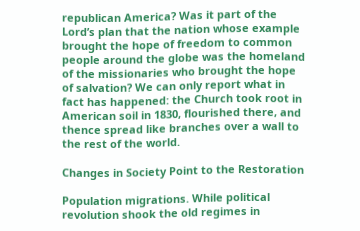republican America? Was it part of the Lord’s plan that the nation whose example brought the hope of freedom to common people around the globe was the homeland of the missionaries who brought the hope of salvation? We can only report what in fact has happened: the Church took root in American soil in 1830, flourished there, and thence spread like branches over a wall to the rest of the world.

Changes in Society Point to the Restoration

Population migrations. While political revolution shook the old regimes in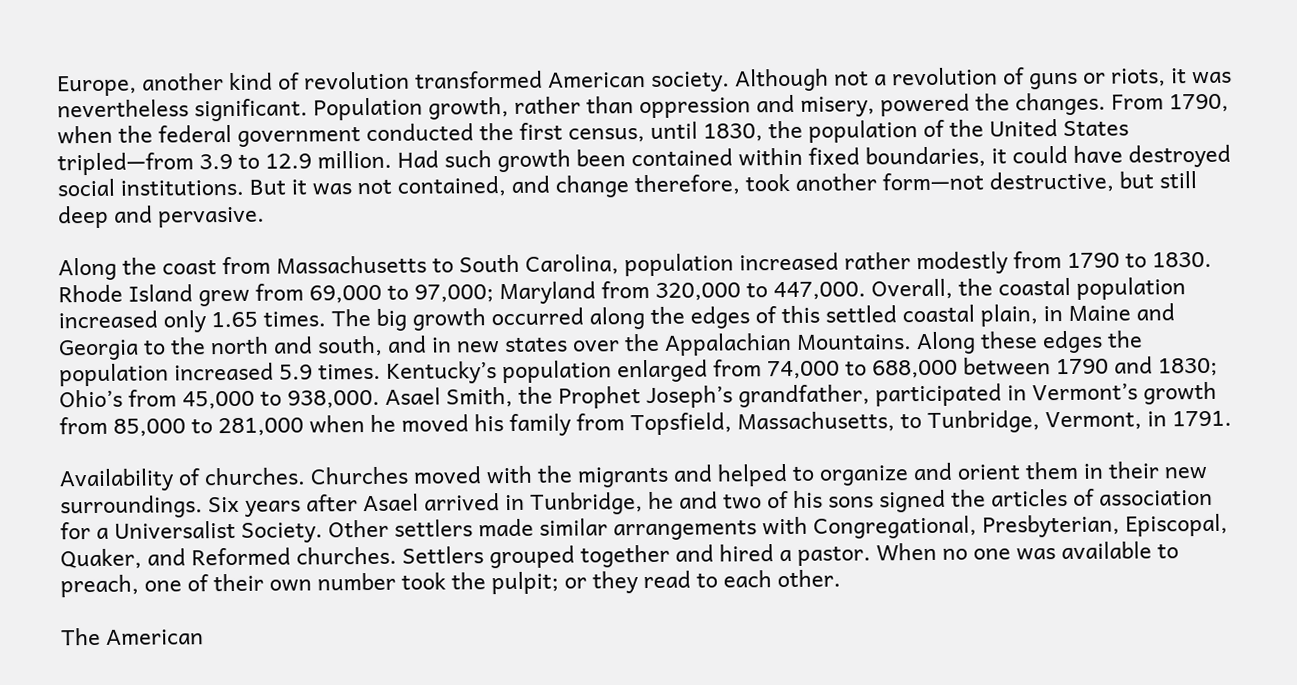Europe, another kind of revolution transformed American society. Although not a revolution of guns or riots, it was nevertheless significant. Population growth, rather than oppression and misery, powered the changes. From 1790, when the federal government conducted the first census, until 1830, the population of the United States tripled—from 3.9 to 12.9 million. Had such growth been contained within fixed boundaries, it could have destroyed social institutions. But it was not contained, and change therefore, took another form—not destructive, but still deep and pervasive.

Along the coast from Massachusetts to South Carolina, population increased rather modestly from 1790 to 1830. Rhode Island grew from 69,000 to 97,000; Maryland from 320,000 to 447,000. Overall, the coastal population increased only 1.65 times. The big growth occurred along the edges of this settled coastal plain, in Maine and Georgia to the north and south, and in new states over the Appalachian Mountains. Along these edges the population increased 5.9 times. Kentucky’s population enlarged from 74,000 to 688,000 between 1790 and 1830; Ohio’s from 45,000 to 938,000. Asael Smith, the Prophet Joseph’s grandfather, participated in Vermont’s growth from 85,000 to 281,000 when he moved his family from Topsfield, Massachusetts, to Tunbridge, Vermont, in 1791.

Availability of churches. Churches moved with the migrants and helped to organize and orient them in their new surroundings. Six years after Asael arrived in Tunbridge, he and two of his sons signed the articles of association for a Universalist Society. Other settlers made similar arrangements with Congregational, Presbyterian, Episcopal, Quaker, and Reformed churches. Settlers grouped together and hired a pastor. When no one was available to preach, one of their own number took the pulpit; or they read to each other.

The American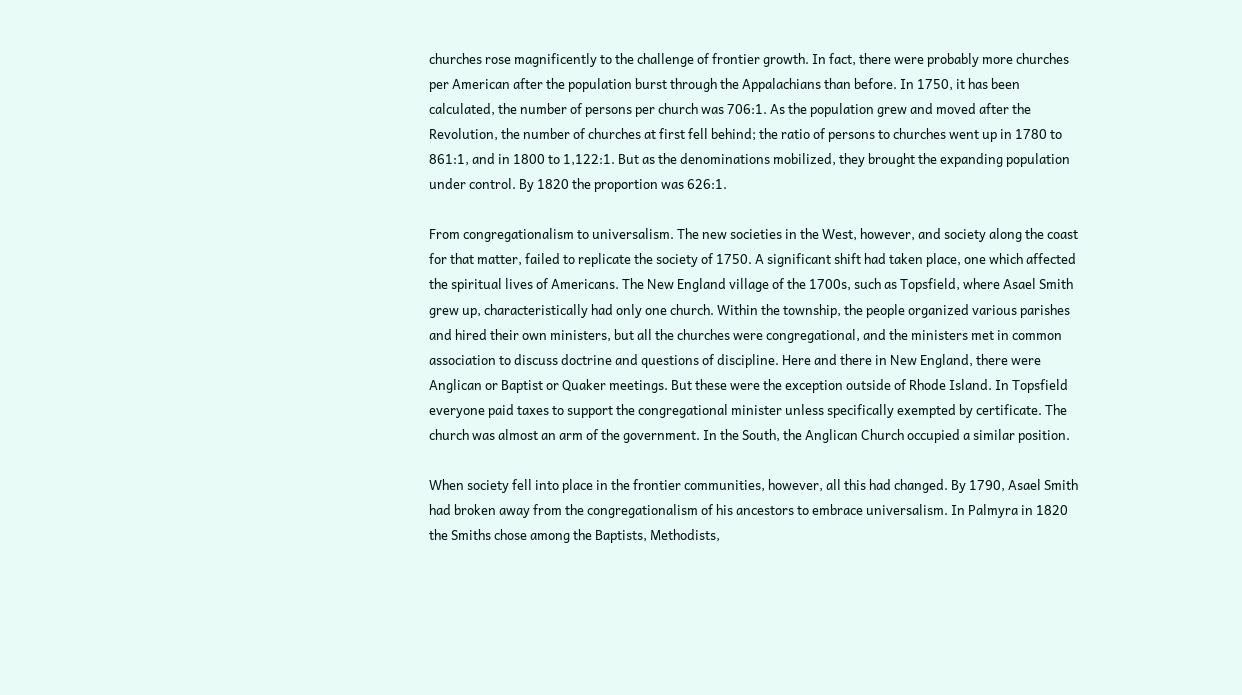churches rose magnificently to the challenge of frontier growth. In fact, there were probably more churches per American after the population burst through the Appalachians than before. In 1750, it has been calculated, the number of persons per church was 706:1. As the population grew and moved after the Revolution, the number of churches at first fell behind; the ratio of persons to churches went up in 1780 to 861:1, and in 1800 to 1,122:1. But as the denominations mobilized, they brought the expanding population under control. By 1820 the proportion was 626:1.

From congregationalism to universalism. The new societies in the West, however, and society along the coast for that matter, failed to replicate the society of 1750. A significant shift had taken place, one which affected the spiritual lives of Americans. The New England village of the 1700s, such as Topsfield, where Asael Smith grew up, characteristically had only one church. Within the township, the people organized various parishes and hired their own ministers, but all the churches were congregational, and the ministers met in common association to discuss doctrine and questions of discipline. Here and there in New England, there were Anglican or Baptist or Quaker meetings. But these were the exception outside of Rhode Island. In Topsfield everyone paid taxes to support the congregational minister unless specifically exempted by certificate. The church was almost an arm of the government. In the South, the Anglican Church occupied a similar position.

When society fell into place in the frontier communities, however, all this had changed. By 1790, Asael Smith had broken away from the congregationalism of his ancestors to embrace universalism. In Palmyra in 1820 the Smiths chose among the Baptists, Methodists,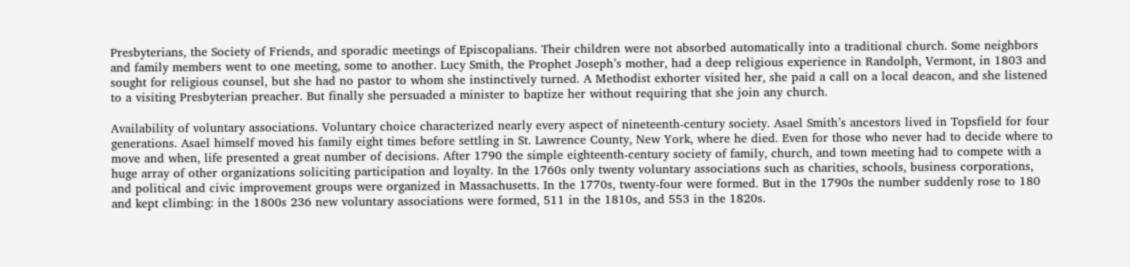Presbyterians, the Society of Friends, and sporadic meetings of Episcopalians. Their children were not absorbed automatically into a traditional church. Some neighbors and family members went to one meeting, some to another. Lucy Smith, the Prophet Joseph’s mother, had a deep religious experience in Randolph, Vermont, in 1803 and sought for religious counsel, but she had no pastor to whom she instinctively turned. A Methodist exhorter visited her, she paid a call on a local deacon, and she listened to a visiting Presbyterian preacher. But finally she persuaded a minister to baptize her without requiring that she join any church.

Availability of voluntary associations. Voluntary choice characterized nearly every aspect of nineteenth-century society. Asael Smith’s ancestors lived in Topsfield for four generations. Asael himself moved his family eight times before settling in St. Lawrence County, New York, where he died. Even for those who never had to decide where to move and when, life presented a great number of decisions. After 1790 the simple eighteenth-century society of family, church, and town meeting had to compete with a huge array of other organizations soliciting participation and loyalty. In the 1760s only twenty voluntary associations such as charities, schools, business corporations, and political and civic improvement groups were organized in Massachusetts. In the 1770s, twenty-four were formed. But in the 1790s the number suddenly rose to 180 and kept climbing: in the 1800s 236 new voluntary associations were formed, 511 in the 1810s, and 553 in the 1820s.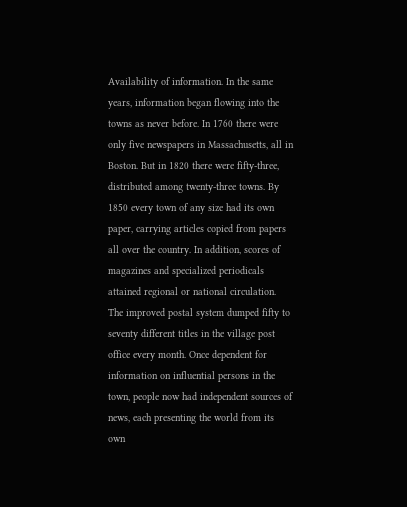Availability of information. In the same years, information began flowing into the towns as never before. In 1760 there were only five newspapers in Massachusetts, all in Boston. But in 1820 there were fifty-three, distributed among twenty-three towns. By 1850 every town of any size had its own paper, carrying articles copied from papers all over the country. In addition, scores of magazines and specialized periodicals attained regional or national circulation. The improved postal system dumped fifty to seventy different titles in the village post office every month. Once dependent for information on influential persons in the town, people now had independent sources of news, each presenting the world from its own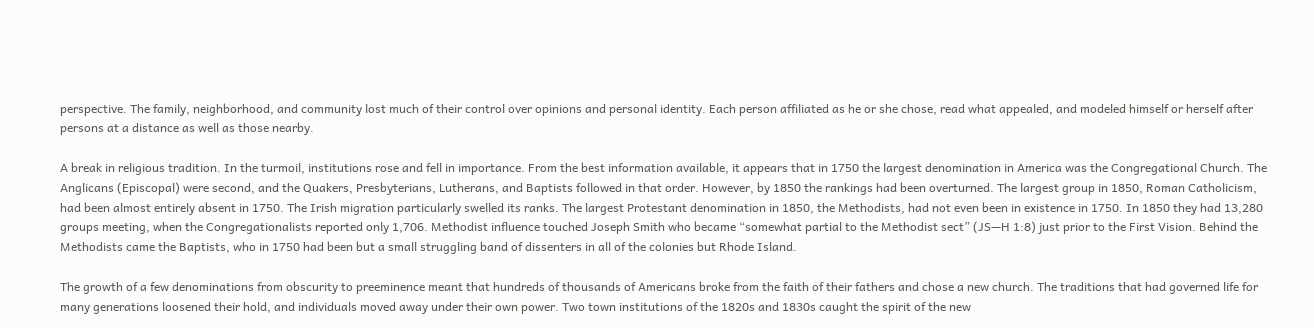perspective. The family, neighborhood, and community lost much of their control over opinions and personal identity. Each person affiliated as he or she chose, read what appealed, and modeled himself or herself after persons at a distance as well as those nearby.

A break in religious tradition. In the turmoil, institutions rose and fell in importance. From the best information available, it appears that in 1750 the largest denomination in America was the Congregational Church. The Anglicans (Episcopal) were second, and the Quakers, Presbyterians, Lutherans, and Baptists followed in that order. However, by 1850 the rankings had been overturned. The largest group in 1850, Roman Catholicism, had been almost entirely absent in 1750. The Irish migration particularly swelled its ranks. The largest Protestant denomination in 1850, the Methodists, had not even been in existence in 1750. In 1850 they had 13,280 groups meeting, when the Congregationalists reported only 1,706. Methodist influence touched Joseph Smith who became “somewhat partial to the Methodist sect” (JS—H 1:8) just prior to the First Vision. Behind the Methodists came the Baptists, who in 1750 had been but a small struggling band of dissenters in all of the colonies but Rhode Island.

The growth of a few denominations from obscurity to preeminence meant that hundreds of thousands of Americans broke from the faith of their fathers and chose a new church. The traditions that had governed life for many generations loosened their hold, and individuals moved away under their own power. Two town institutions of the 1820s and 1830s caught the spirit of the new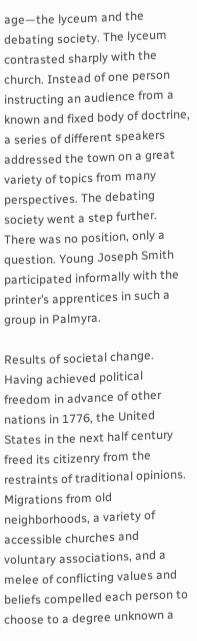age—the lyceum and the debating society. The lyceum contrasted sharply with the church. Instead of one person instructing an audience from a known and fixed body of doctrine, a series of different speakers addressed the town on a great variety of topics from many perspectives. The debating society went a step further. There was no position, only a question. Young Joseph Smith participated informally with the printer’s apprentices in such a group in Palmyra.

Results of societal change. Having achieved political freedom in advance of other nations in 1776, the United States in the next half century freed its citizenry from the restraints of traditional opinions. Migrations from old neighborhoods, a variety of accessible churches and voluntary associations, and a melee of conflicting values and beliefs compelled each person to choose to a degree unknown a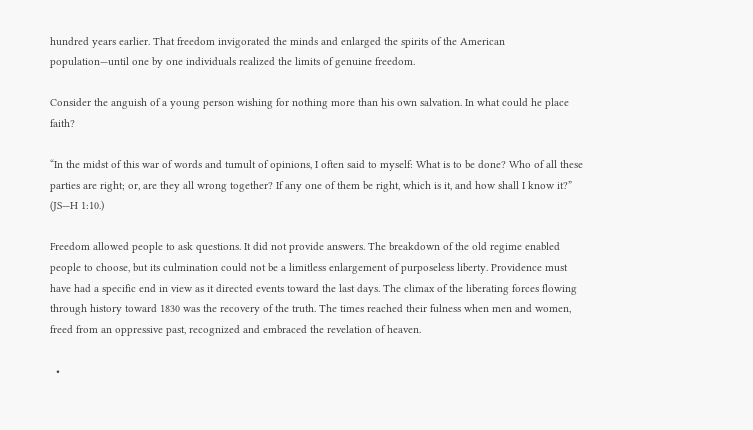hundred years earlier. That freedom invigorated the minds and enlarged the spirits of the American population—until one by one individuals realized the limits of genuine freedom.

Consider the anguish of a young person wishing for nothing more than his own salvation. In what could he place faith?

“In the midst of this war of words and tumult of opinions, I often said to myself: What is to be done? Who of all these parties are right; or, are they all wrong together? If any one of them be right, which is it, and how shall I know it?” (JS—H 1:10.)

Freedom allowed people to ask questions. It did not provide answers. The breakdown of the old regime enabled people to choose, but its culmination could not be a limitless enlargement of purposeless liberty. Providence must have had a specific end in view as it directed events toward the last days. The climax of the liberating forces flowing through history toward 1830 was the recovery of the truth. The times reached their fulness when men and women, freed from an oppressive past, recognized and embraced the revelation of heaven.

  •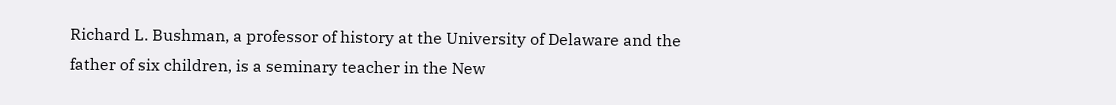Richard L. Bushman, a professor of history at the University of Delaware and the father of six children, is a seminary teacher in the New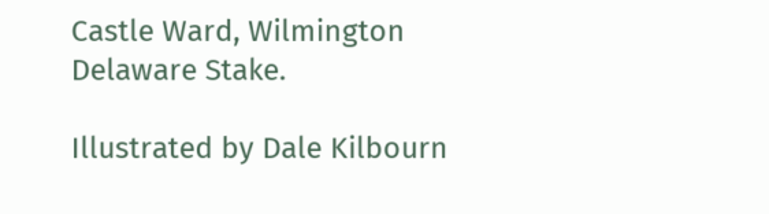Castle Ward, Wilmington Delaware Stake.

Illustrated by Dale Kilbourn